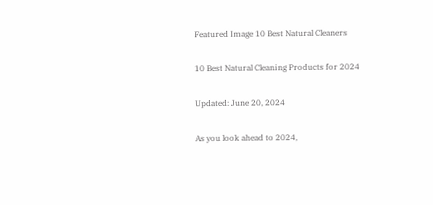Featured Image 10 Best Natural Cleaners

10 Best Natural Cleaning Products for 2024

Updated: June 20, 2024

As you look ahead to 2024,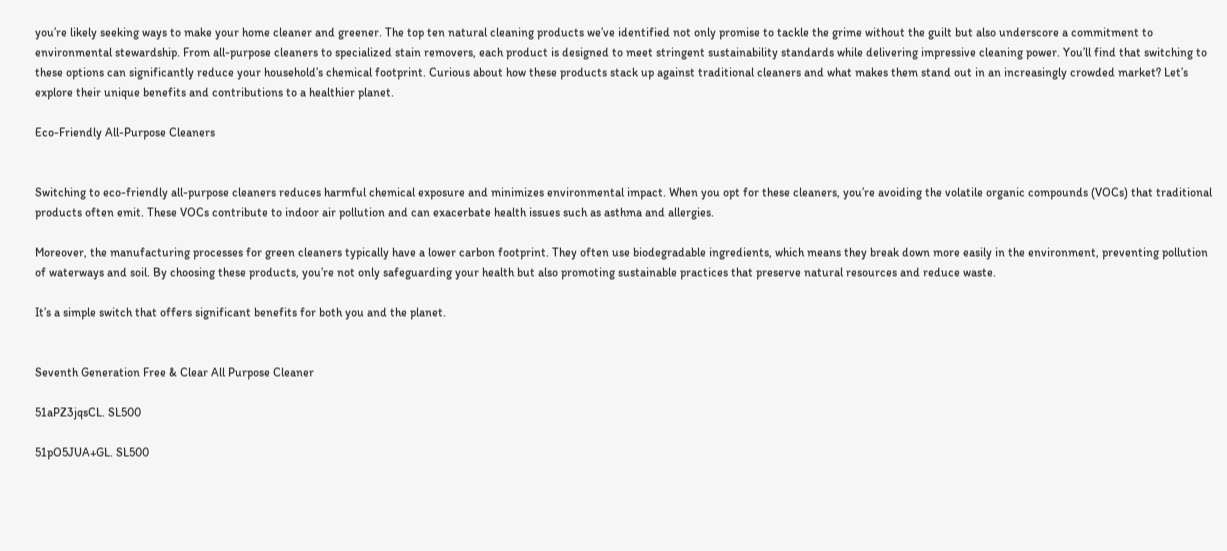you’re likely seeking ways to make your home cleaner and greener. The top ten natural cleaning products we’ve identified not only promise to tackle the grime without the guilt but also underscore a commitment to environmental stewardship. From all-purpose cleaners to specialized stain removers, each product is designed to meet stringent sustainability standards while delivering impressive cleaning power. You’ll find that switching to these options can significantly reduce your household’s chemical footprint. Curious about how these products stack up against traditional cleaners and what makes them stand out in an increasingly crowded market? Let’s explore their unique benefits and contributions to a healthier planet.

Eco-Friendly All-Purpose Cleaners


Switching to eco-friendly all-purpose cleaners reduces harmful chemical exposure and minimizes environmental impact. When you opt for these cleaners, you’re avoiding the volatile organic compounds (VOCs) that traditional products often emit. These VOCs contribute to indoor air pollution and can exacerbate health issues such as asthma and allergies.

Moreover, the manufacturing processes for green cleaners typically have a lower carbon footprint. They often use biodegradable ingredients, which means they break down more easily in the environment, preventing pollution of waterways and soil. By choosing these products, you’re not only safeguarding your health but also promoting sustainable practices that preserve natural resources and reduce waste.

It’s a simple switch that offers significant benefits for both you and the planet.


Seventh Generation Free & Clear All Purpose Cleaner

51aPZ3jqsCL. SL500

51pO5JUA+GL. SL500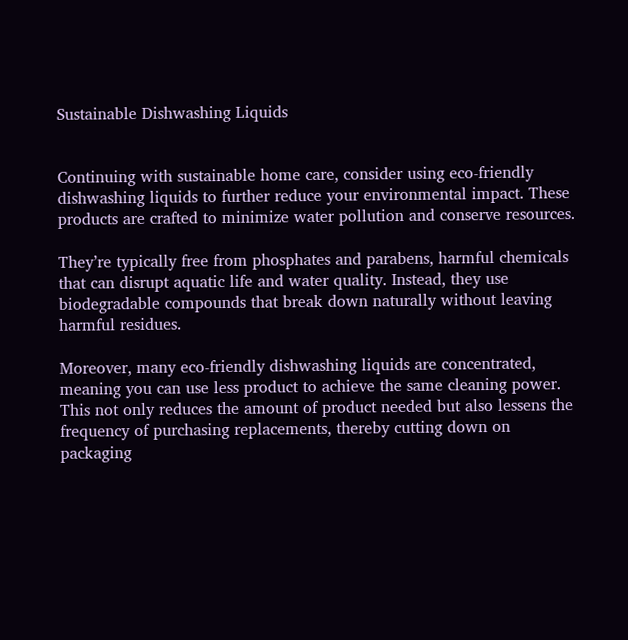Sustainable Dishwashing Liquids


Continuing with sustainable home care, consider using eco-friendly dishwashing liquids to further reduce your environmental impact. These products are crafted to minimize water pollution and conserve resources.

They’re typically free from phosphates and parabens, harmful chemicals that can disrupt aquatic life and water quality. Instead, they use biodegradable compounds that break down naturally without leaving harmful residues.

Moreover, many eco-friendly dishwashing liquids are concentrated, meaning you can use less product to achieve the same cleaning power. This not only reduces the amount of product needed but also lessens the frequency of purchasing replacements, thereby cutting down on packaging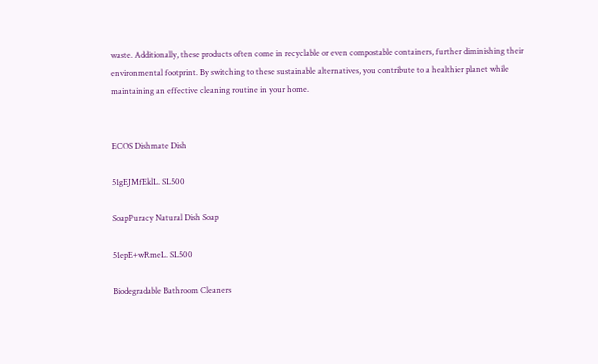waste. Additionally, these products often come in recyclable or even compostable containers, further diminishing their environmental footprint. By switching to these sustainable alternatives, you contribute to a healthier planet while maintaining an effective cleaning routine in your home.


ECOS Dishmate Dish

51gEJMfEklL. SL500

SoapPuracy Natural Dish Soap

51epE+wRmeL. SL500

Biodegradable Bathroom Cleaners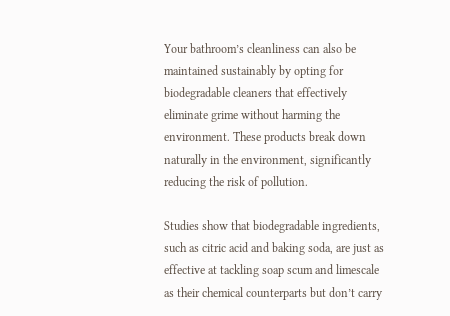Your bathroom’s cleanliness can also be maintained sustainably by opting for biodegradable cleaners that effectively eliminate grime without harming the environment. These products break down naturally in the environment, significantly reducing the risk of pollution.

Studies show that biodegradable ingredients, such as citric acid and baking soda, are just as effective at tackling soap scum and limescale as their chemical counterparts but don’t carry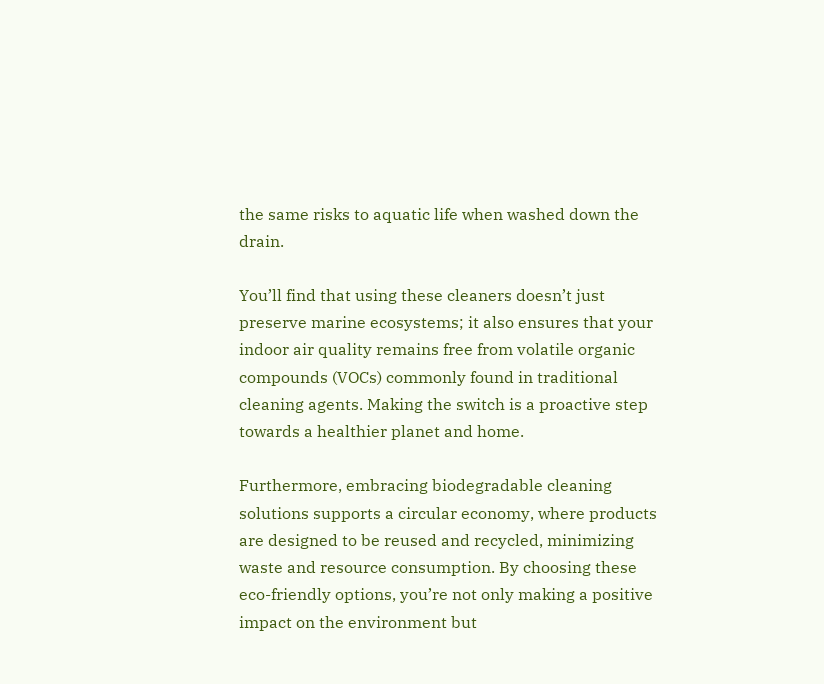the same risks to aquatic life when washed down the drain.

You’ll find that using these cleaners doesn’t just preserve marine ecosystems; it also ensures that your indoor air quality remains free from volatile organic compounds (VOCs) commonly found in traditional cleaning agents. Making the switch is a proactive step towards a healthier planet and home.

Furthermore, embracing biodegradable cleaning solutions supports a circular economy, where products are designed to be reused and recycled, minimizing waste and resource consumption. By choosing these eco-friendly options, you’re not only making a positive impact on the environment but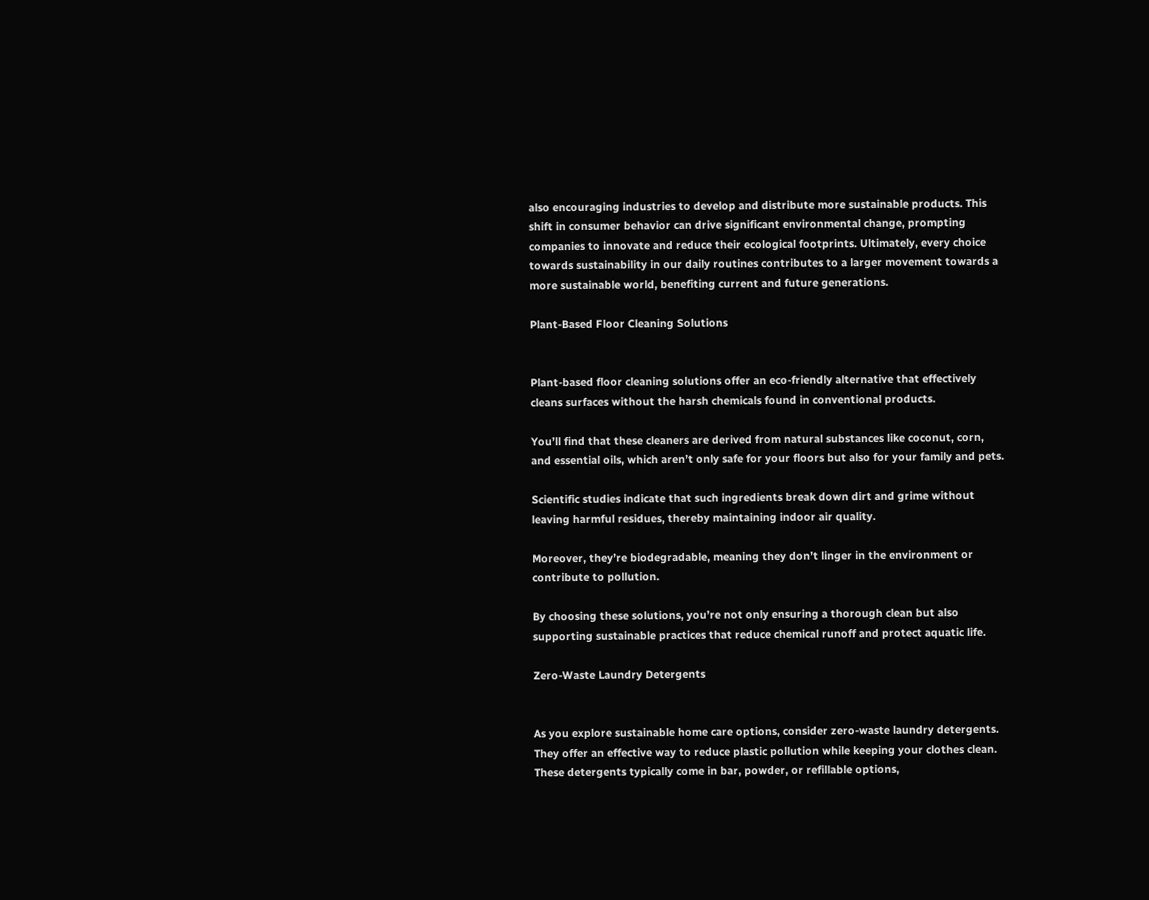also encouraging industries to develop and distribute more sustainable products. This shift in consumer behavior can drive significant environmental change, prompting companies to innovate and reduce their ecological footprints. Ultimately, every choice towards sustainability in our daily routines contributes to a larger movement towards a more sustainable world, benefiting current and future generations.

Plant-Based Floor Cleaning Solutions


Plant-based floor cleaning solutions offer an eco-friendly alternative that effectively cleans surfaces without the harsh chemicals found in conventional products.

You’ll find that these cleaners are derived from natural substances like coconut, corn, and essential oils, which aren’t only safe for your floors but also for your family and pets.

Scientific studies indicate that such ingredients break down dirt and grime without leaving harmful residues, thereby maintaining indoor air quality.

Moreover, they’re biodegradable, meaning they don’t linger in the environment or contribute to pollution.

By choosing these solutions, you’re not only ensuring a thorough clean but also supporting sustainable practices that reduce chemical runoff and protect aquatic life.

Zero-Waste Laundry Detergents


As you explore sustainable home care options, consider zero-waste laundry detergents. They offer an effective way to reduce plastic pollution while keeping your clothes clean. These detergents typically come in bar, powder, or refillable options,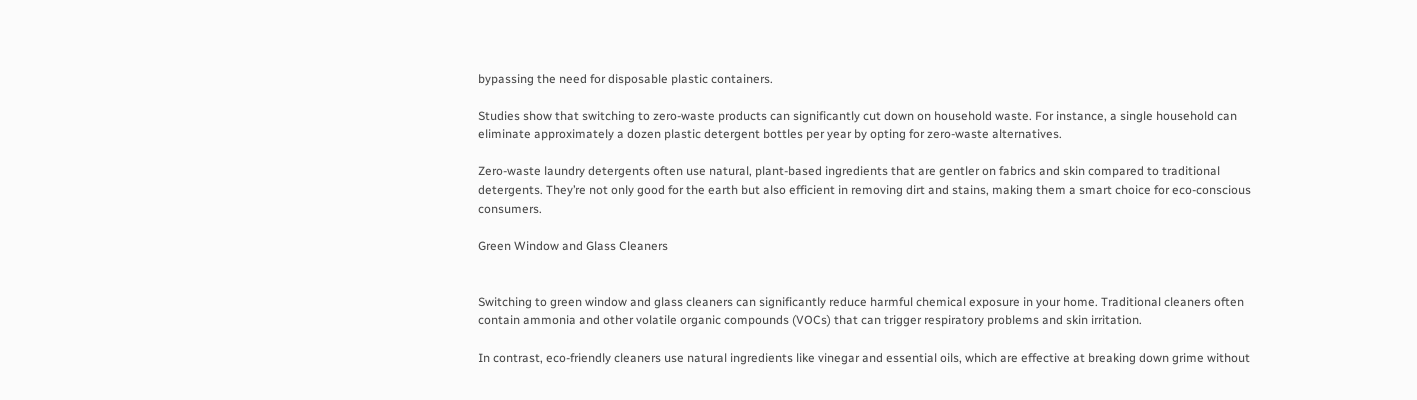bypassing the need for disposable plastic containers.

Studies show that switching to zero-waste products can significantly cut down on household waste. For instance, a single household can eliminate approximately a dozen plastic detergent bottles per year by opting for zero-waste alternatives.

Zero-waste laundry detergents often use natural, plant-based ingredients that are gentler on fabrics and skin compared to traditional detergents. They’re not only good for the earth but also efficient in removing dirt and stains, making them a smart choice for eco-conscious consumers.

Green Window and Glass Cleaners


Switching to green window and glass cleaners can significantly reduce harmful chemical exposure in your home. Traditional cleaners often contain ammonia and other volatile organic compounds (VOCs) that can trigger respiratory problems and skin irritation.

In contrast, eco-friendly cleaners use natural ingredients like vinegar and essential oils, which are effective at breaking down grime without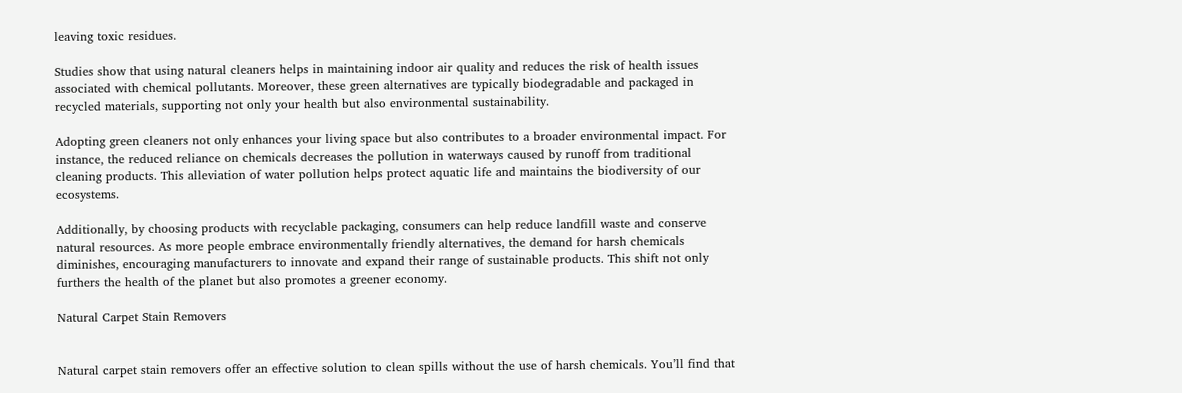leaving toxic residues.

Studies show that using natural cleaners helps in maintaining indoor air quality and reduces the risk of health issues associated with chemical pollutants. Moreover, these green alternatives are typically biodegradable and packaged in recycled materials, supporting not only your health but also environmental sustainability.

Adopting green cleaners not only enhances your living space but also contributes to a broader environmental impact. For instance, the reduced reliance on chemicals decreases the pollution in waterways caused by runoff from traditional cleaning products. This alleviation of water pollution helps protect aquatic life and maintains the biodiversity of our ecosystems.

Additionally, by choosing products with recyclable packaging, consumers can help reduce landfill waste and conserve natural resources. As more people embrace environmentally friendly alternatives, the demand for harsh chemicals diminishes, encouraging manufacturers to innovate and expand their range of sustainable products. This shift not only furthers the health of the planet but also promotes a greener economy.

Natural Carpet Stain Removers


Natural carpet stain removers offer an effective solution to clean spills without the use of harsh chemicals. You’ll find that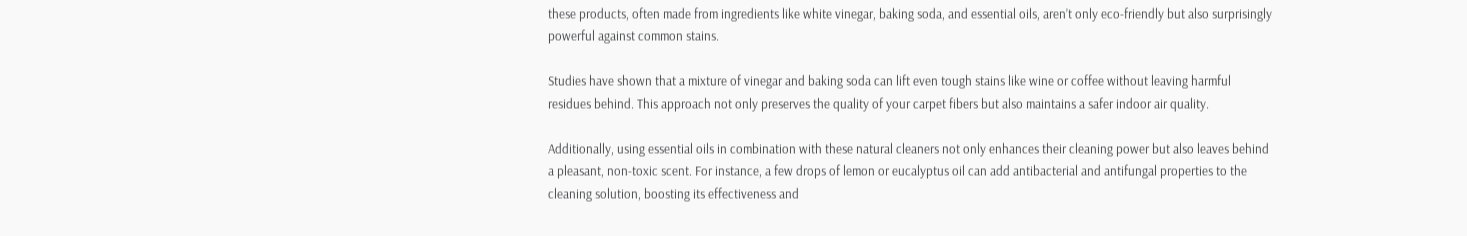these products, often made from ingredients like white vinegar, baking soda, and essential oils, aren’t only eco-friendly but also surprisingly powerful against common stains.

Studies have shown that a mixture of vinegar and baking soda can lift even tough stains like wine or coffee without leaving harmful residues behind. This approach not only preserves the quality of your carpet fibers but also maintains a safer indoor air quality.

Additionally, using essential oils in combination with these natural cleaners not only enhances their cleaning power but also leaves behind a pleasant, non-toxic scent. For instance, a few drops of lemon or eucalyptus oil can add antibacterial and antifungal properties to the cleaning solution, boosting its effectiveness and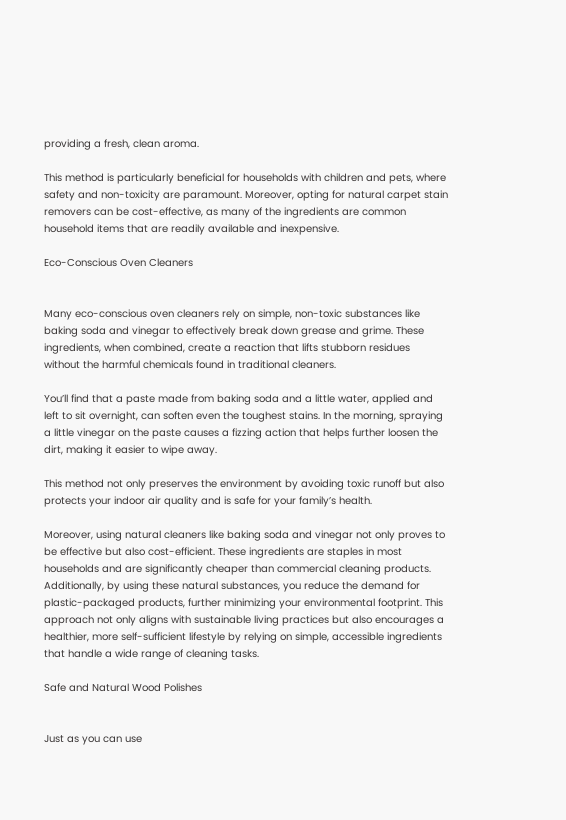providing a fresh, clean aroma.

This method is particularly beneficial for households with children and pets, where safety and non-toxicity are paramount. Moreover, opting for natural carpet stain removers can be cost-effective, as many of the ingredients are common household items that are readily available and inexpensive.

Eco-Conscious Oven Cleaners


Many eco-conscious oven cleaners rely on simple, non-toxic substances like baking soda and vinegar to effectively break down grease and grime. These ingredients, when combined, create a reaction that lifts stubborn residues without the harmful chemicals found in traditional cleaners.

You’ll find that a paste made from baking soda and a little water, applied and left to sit overnight, can soften even the toughest stains. In the morning, spraying a little vinegar on the paste causes a fizzing action that helps further loosen the dirt, making it easier to wipe away.

This method not only preserves the environment by avoiding toxic runoff but also protects your indoor air quality and is safe for your family’s health.

Moreover, using natural cleaners like baking soda and vinegar not only proves to be effective but also cost-efficient. These ingredients are staples in most households and are significantly cheaper than commercial cleaning products. Additionally, by using these natural substances, you reduce the demand for plastic-packaged products, further minimizing your environmental footprint. This approach not only aligns with sustainable living practices but also encourages a healthier, more self-sufficient lifestyle by relying on simple, accessible ingredients that handle a wide range of cleaning tasks.

Safe and Natural Wood Polishes


Just as you can use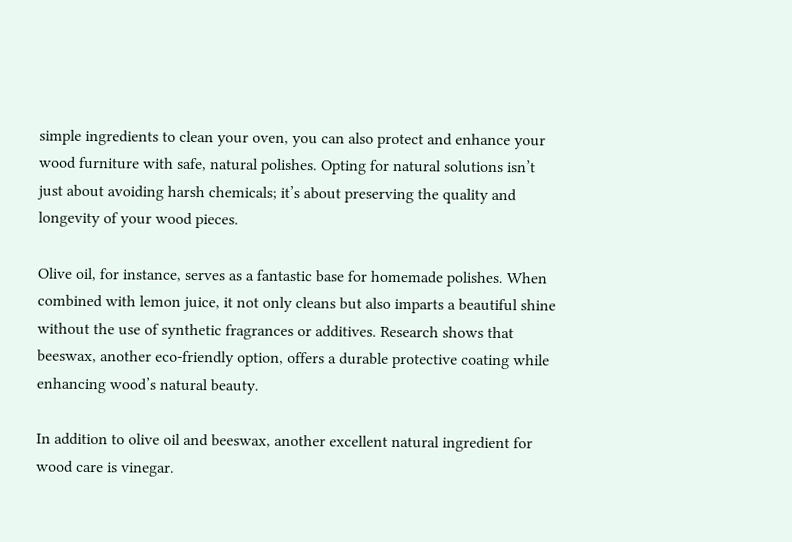simple ingredients to clean your oven, you can also protect and enhance your wood furniture with safe, natural polishes. Opting for natural solutions isn’t just about avoiding harsh chemicals; it’s about preserving the quality and longevity of your wood pieces.

Olive oil, for instance, serves as a fantastic base for homemade polishes. When combined with lemon juice, it not only cleans but also imparts a beautiful shine without the use of synthetic fragrances or additives. Research shows that beeswax, another eco-friendly option, offers a durable protective coating while enhancing wood’s natural beauty.

In addition to olive oil and beeswax, another excellent natural ingredient for wood care is vinegar.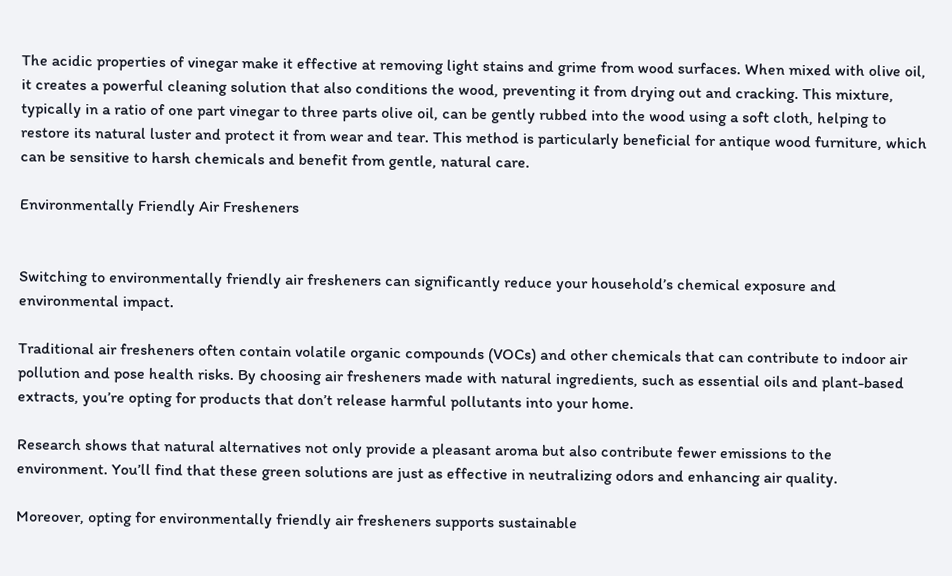The acidic properties of vinegar make it effective at removing light stains and grime from wood surfaces. When mixed with olive oil, it creates a powerful cleaning solution that also conditions the wood, preventing it from drying out and cracking. This mixture, typically in a ratio of one part vinegar to three parts olive oil, can be gently rubbed into the wood using a soft cloth, helping to restore its natural luster and protect it from wear and tear. This method is particularly beneficial for antique wood furniture, which can be sensitive to harsh chemicals and benefit from gentle, natural care.

Environmentally Friendly Air Fresheners


Switching to environmentally friendly air fresheners can significantly reduce your household’s chemical exposure and environmental impact.

Traditional air fresheners often contain volatile organic compounds (VOCs) and other chemicals that can contribute to indoor air pollution and pose health risks. By choosing air fresheners made with natural ingredients, such as essential oils and plant-based extracts, you’re opting for products that don’t release harmful pollutants into your home.

Research shows that natural alternatives not only provide a pleasant aroma but also contribute fewer emissions to the environment. You’ll find that these green solutions are just as effective in neutralizing odors and enhancing air quality.

Moreover, opting for environmentally friendly air fresheners supports sustainable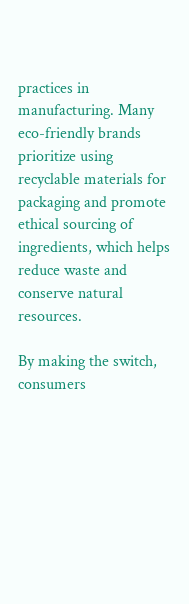practices in manufacturing. Many eco-friendly brands prioritize using recyclable materials for packaging and promote ethical sourcing of ingredients, which helps reduce waste and conserve natural resources.

By making the switch, consumers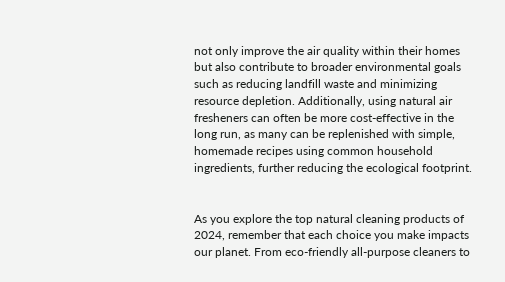not only improve the air quality within their homes but also contribute to broader environmental goals such as reducing landfill waste and minimizing resource depletion. Additionally, using natural air fresheners can often be more cost-effective in the long run, as many can be replenished with simple, homemade recipes using common household ingredients, further reducing the ecological footprint.


As you explore the top natural cleaning products of 2024, remember that each choice you make impacts our planet. From eco-friendly all-purpose cleaners to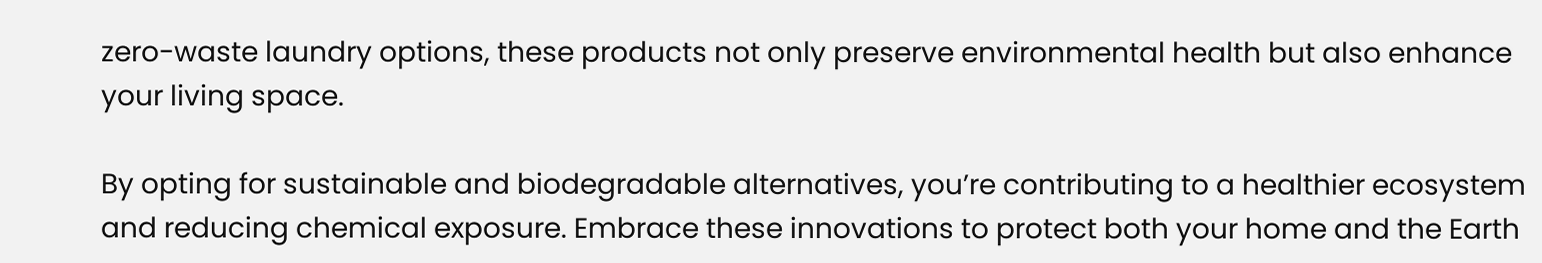zero-waste laundry options, these products not only preserve environmental health but also enhance your living space.

By opting for sustainable and biodegradable alternatives, you’re contributing to a healthier ecosystem and reducing chemical exposure. Embrace these innovations to protect both your home and the Earth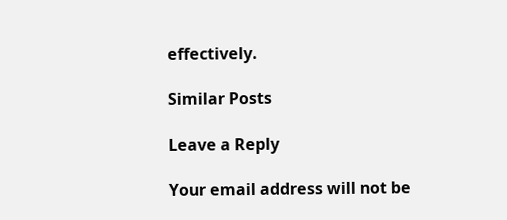effectively.

Similar Posts

Leave a Reply

Your email address will not be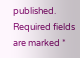published. Required fields are marked *